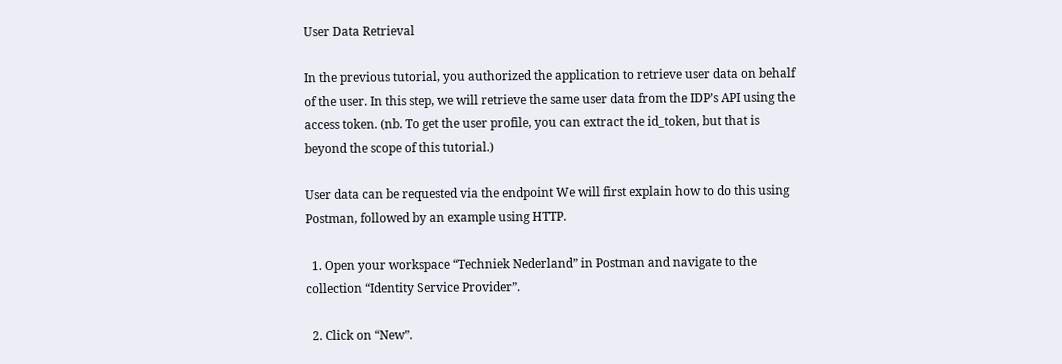User Data Retrieval

In the previous tutorial, you authorized the application to retrieve user data on behalf of the user. In this step, we will retrieve the same user data from the IDP’s API using the access token. (nb. To get the user profile, you can extract the id_token, but that is beyond the scope of this tutorial.)

User data can be requested via the endpoint We will first explain how to do this using Postman, followed by an example using HTTP.

  1. Open your workspace “Techniek Nederland” in Postman and navigate to the collection “Identity Service Provider”.

  2. Click on “New”.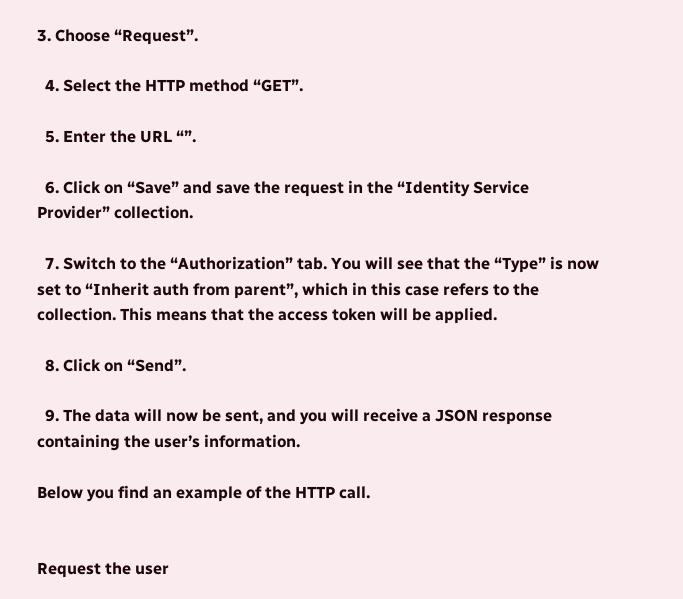3. Choose “Request”.

  4. Select the HTTP method “GET”.

  5. Enter the URL “”.

  6. Click on “Save” and save the request in the “Identity Service Provider” collection.

  7. Switch to the “Authorization” tab. You will see that the “Type” is now set to “Inherit auth from parent”, which in this case refers to the collection. This means that the access token will be applied.

  8. Click on “Send”.

  9. The data will now be sent, and you will receive a JSON response containing the user’s information.

Below you find an example of the HTTP call.


Request the user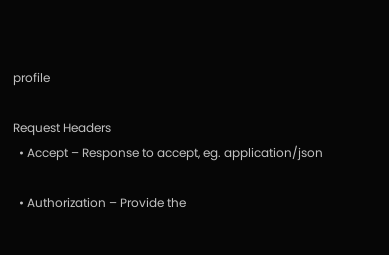profile

Request Headers
  • Accept – Response to accept, eg. application/json

  • Authorization – Provide the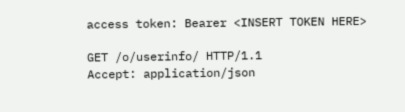access token: Bearer <INSERT TOKEN HERE>

GET /o/userinfo/ HTTP/1.1
Accept: application/json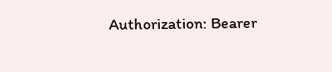Authorization: Bearer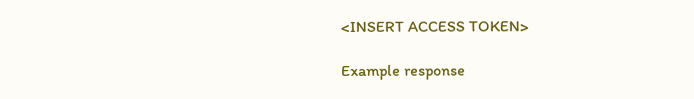<INSERT ACCESS TOKEN>

Example response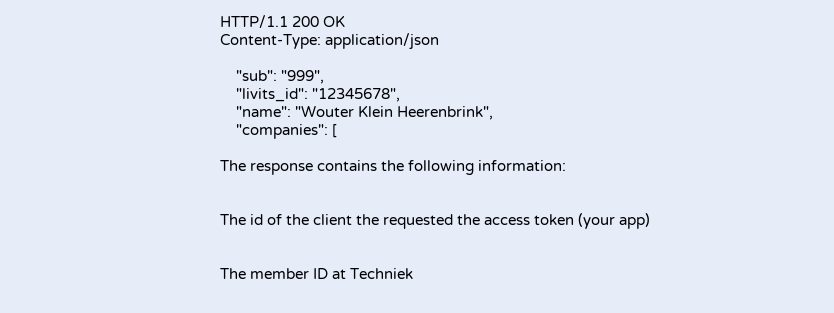HTTP/1.1 200 OK
Content-Type: application/json

    "sub": "999",
    "livits_id": "12345678",
    "name": "Wouter Klein Heerenbrink",
    "companies": [

The response contains the following information:


The id of the client the requested the access token (your app)


The member ID at Techniek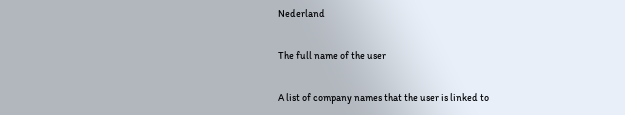Nederland


The full name of the user


A list of company names that the user is linked to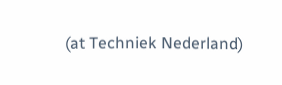(at Techniek Nederland)